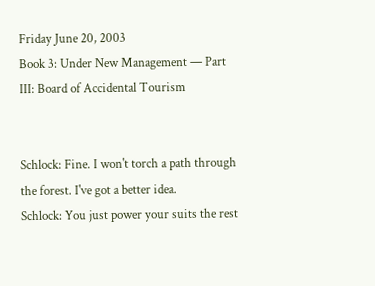Friday June 20, 2003
Book 3: Under New Management — Part III: Board of Accidental Tourism


Schlock: Fine. I won't torch a path through the forest. I've got a better idea.
Schlock: You just power your suits the rest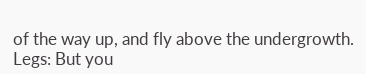of the way up, and fly above the undergrowth.
Legs: But you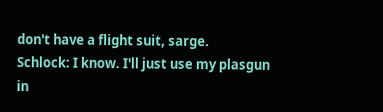don't have a flight suit, sarge.
Schlock: I know. I'll just use my plasgun in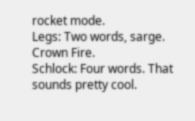rocket mode.
Legs: Two words, sarge. Crown Fire.
Schlock: Four words. That sounds pretty cool.